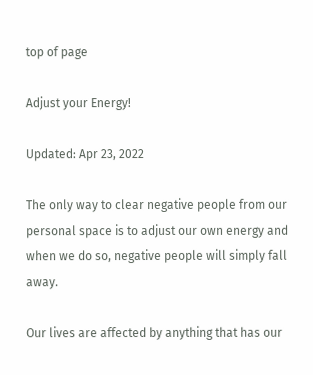top of page

Adjust your Energy!

Updated: Apr 23, 2022

The only way to clear negative people from our personal space is to adjust our own energy and when we do so, negative people will simply fall away.

Our lives are affected by anything that has our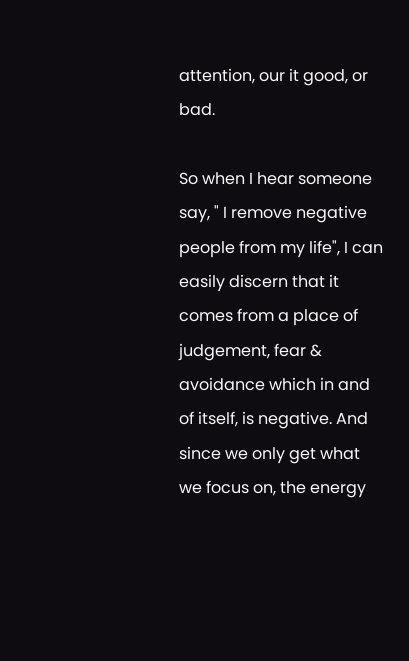attention, our it good, or bad.

So when I hear someone say, " I remove negative people from my life", I can easily discern that it comes from a place of judgement, fear & avoidance which in and of itself, is negative. And since we only get what we focus on, the energy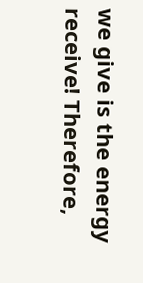we give is the energy receive! Therefore,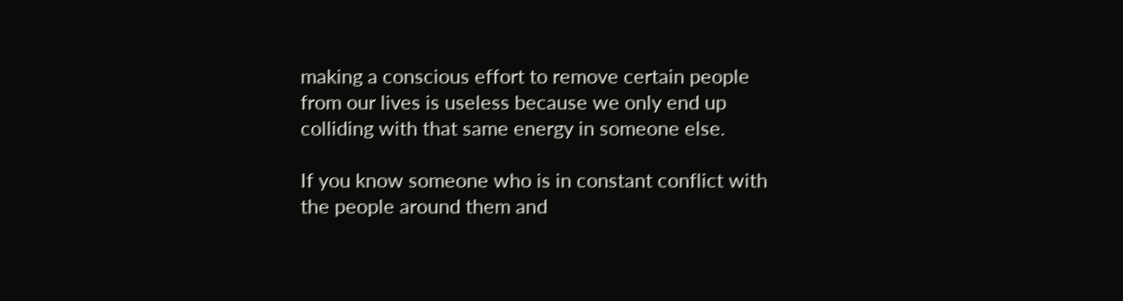making a conscious effort to remove certain people from our lives is useless because we only end up colliding with that same energy in someone else.

If you know someone who is in constant conflict with the people around them and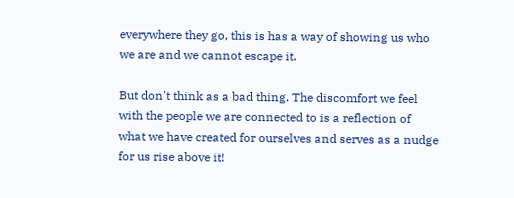everywhere they go, this is has a way of showing us who we are and we cannot escape it.

But don't think as a bad thing. The discomfort we feel with the people we are connected to is a reflection of what we have created for ourselves and serves as a nudge for us rise above it!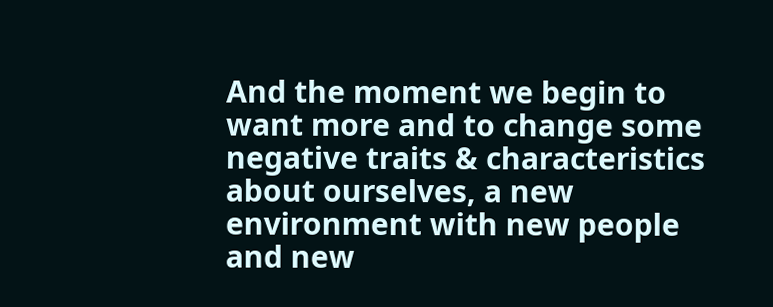And the moment we begin to want more and to change some negative traits & characteristics about ourselves, a new environment with new people and new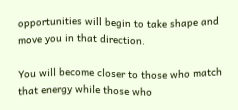opportunities will begin to take shape and move you in that direction.

You will become closer to those who match that energy while those who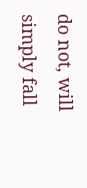do not, will simply fall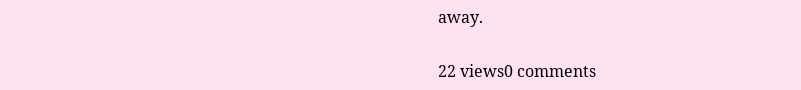away.

22 views0 comments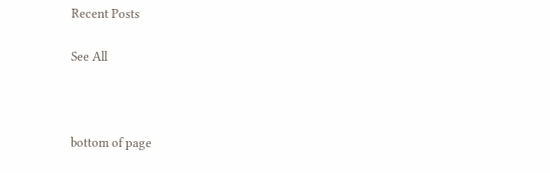Recent Posts

See All



bottom of page